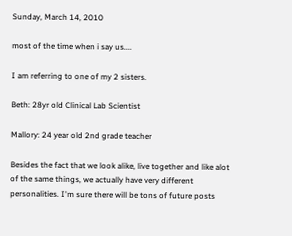Sunday, March 14, 2010

most of the time when i say us....

I am referring to one of my 2 sisters.

Beth: 28yr old Clinical Lab Scientist

Mallory: 24 year old 2nd grade teacher

Besides the fact that we look alike, live together and like alot of the same things, we actually have very different personalities. I'm sure there will be tons of future posts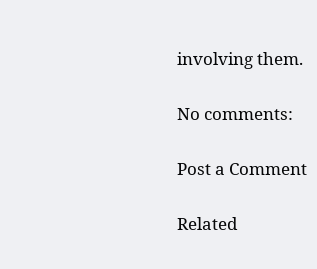involving them.

No comments:

Post a Comment

Related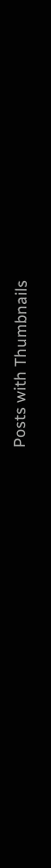Posts with Thumbnails